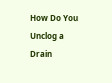How Do You Unclog a Drain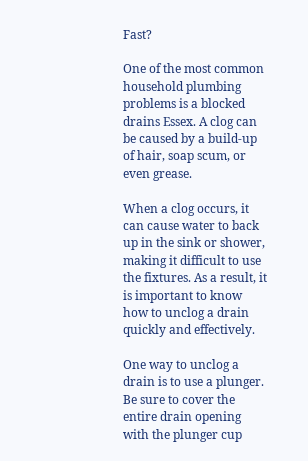Fast?

One of the most common household plumbing problems is a blocked drains Essex. A clog can be caused by a build-up of hair, soap scum, or even grease.

When a clog occurs, it can cause water to back up in the sink or shower, making it difficult to use the fixtures. As a result, it is important to know how to unclog a drain quickly and effectively.

One way to unclog a drain is to use a plunger. Be sure to cover the entire drain opening with the plunger cup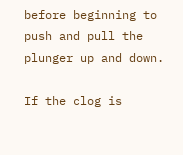before beginning to push and pull the plunger up and down.

If the clog is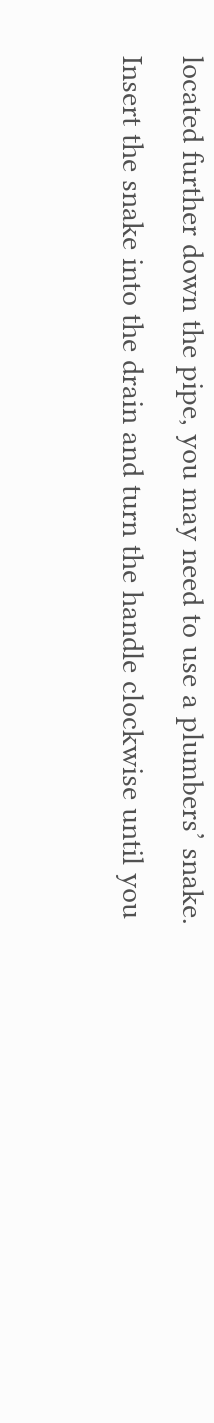located further down the pipe, you may need to use a plumbers’ snake. Insert the snake into the drain and turn the handle clockwise until you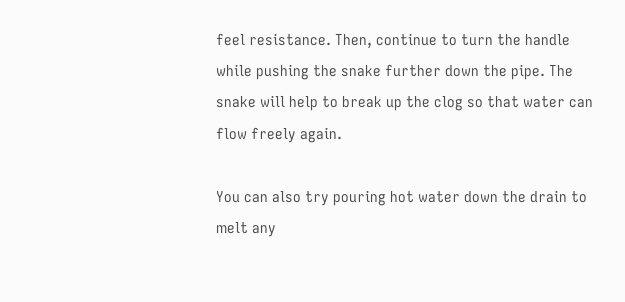feel resistance. Then, continue to turn the handle while pushing the snake further down the pipe. The snake will help to break up the clog so that water can flow freely again.

You can also try pouring hot water down the drain to melt any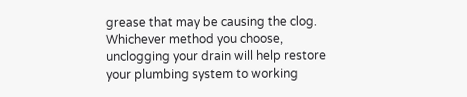grease that may be causing the clog. Whichever method you choose, unclogging your drain will help restore your plumbing system to working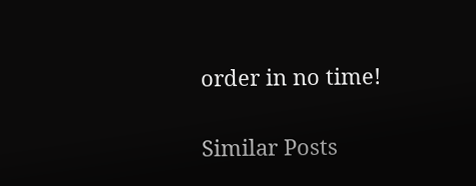order in no time!

Similar Posts